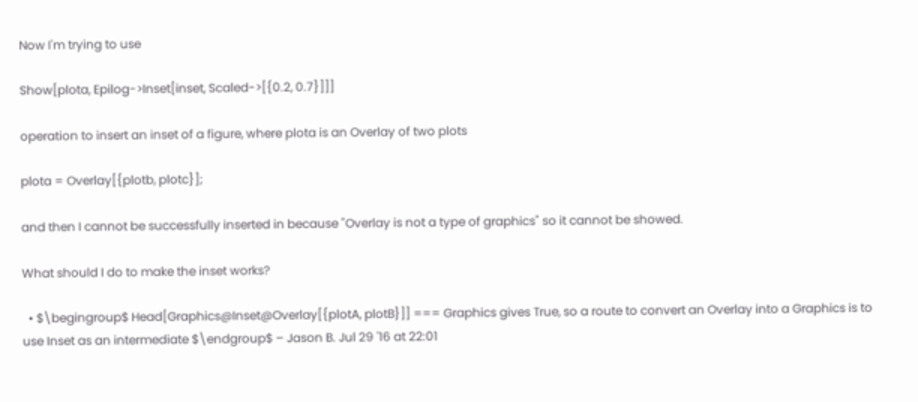Now I'm trying to use

Show[plota, Epilog->Inset[inset, Scaled->[{0.2, 0.7}]]]

operation to insert an inset of a figure, where plota is an Overlay of two plots

plota = Overlay[{plotb, plotc}];

and then I cannot be successfully inserted in because "Overlay is not a type of graphics" so it cannot be showed.

What should I do to make the inset works?

  • $\begingroup$ Head[Graphics@Inset@Overlay[{plotA, plotB}]] === Graphics gives True, so a route to convert an Overlay into a Graphics is to use Inset as an intermediate $\endgroup$ – Jason B. Jul 29 '16 at 22:01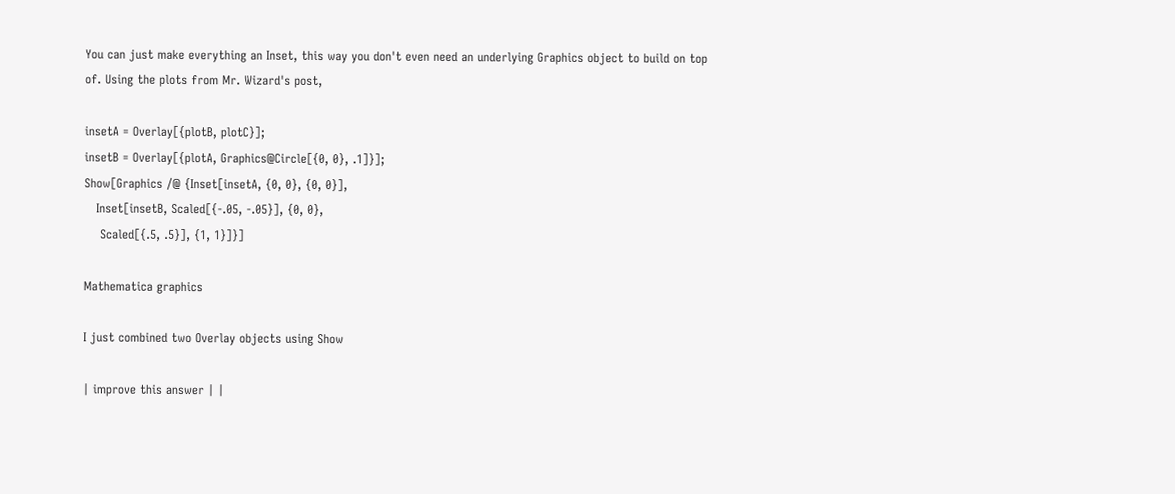You can just make everything an Inset, this way you don't even need an underlying Graphics object to build on top of. Using the plots from Mr. Wizard's post,

insetA = Overlay[{plotB, plotC}];
insetB = Overlay[{plotA, Graphics@Circle[{0, 0}, .1]}];
Show[Graphics /@ {Inset[insetA, {0, 0}, {0, 0}],
   Inset[insetB, Scaled[{-.05, -.05}], {0, 0},
    Scaled[{.5, .5}], {1, 1}]}]

Mathematica graphics

I just combined two Overlay objects using Show

| improve this answer | |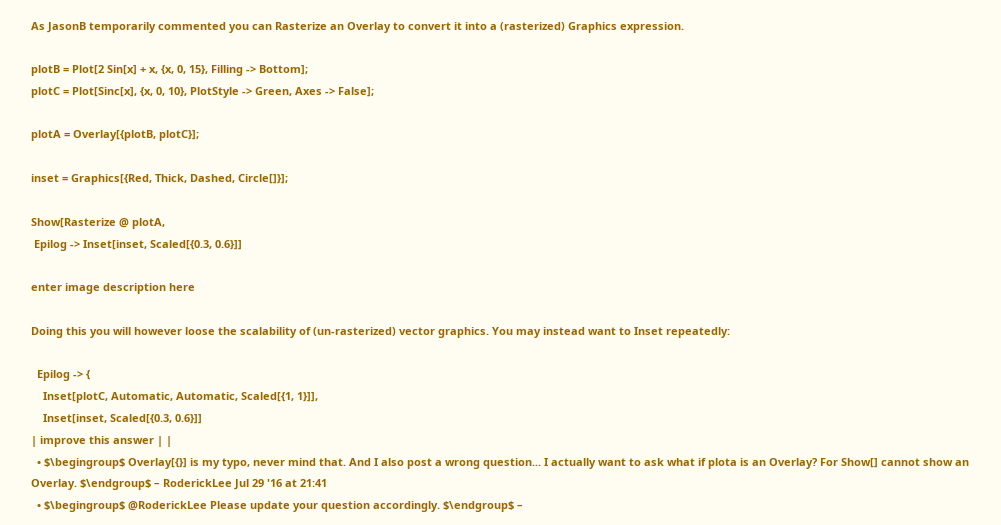As JasonB temporarily commented you can Rasterize an Overlay to convert it into a (rasterized) Graphics expression.

plotB = Plot[2 Sin[x] + x, {x, 0, 15}, Filling -> Bottom];
plotC = Plot[Sinc[x], {x, 0, 10}, PlotStyle -> Green, Axes -> False];

plotA = Overlay[{plotB, plotC}];

inset = Graphics[{Red, Thick, Dashed, Circle[]}];

Show[Rasterize @ plotA,
 Epilog -> Inset[inset, Scaled[{0.3, 0.6}]]

enter image description here

Doing this you will however loose the scalability of (un-rasterized) vector graphics. You may instead want to Inset repeatedly:

  Epilog -> {
    Inset[plotC, Automatic, Automatic, Scaled[{1, 1}]],
    Inset[inset, Scaled[{0.3, 0.6}]]
| improve this answer | |
  • $\begingroup$ Overlay[{}] is my typo, never mind that. And I also post a wrong question... I actually want to ask what if plota is an Overlay? For Show[] cannot show an Overlay. $\endgroup$ – RoderickLee Jul 29 '16 at 21:41
  • $\begingroup$ @RoderickLee Please update your question accordingly. $\endgroup$ –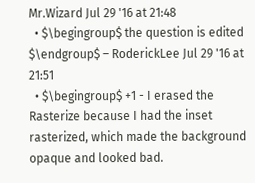Mr.Wizard Jul 29 '16 at 21:48
  • $\begingroup$ the question is edited $\endgroup$ – RoderickLee Jul 29 '16 at 21:51
  • $\begingroup$ +1 - I erased the Rasterize because I had the inset rasterized, which made the background opaque and looked bad.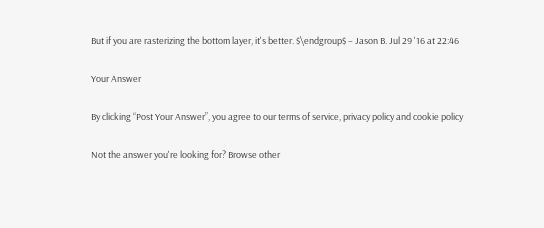But if you are rasterizing the bottom layer, it's better. $\endgroup$ – Jason B. Jul 29 '16 at 22:46

Your Answer

By clicking “Post Your Answer”, you agree to our terms of service, privacy policy and cookie policy

Not the answer you're looking for? Browse other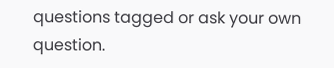questions tagged or ask your own question.